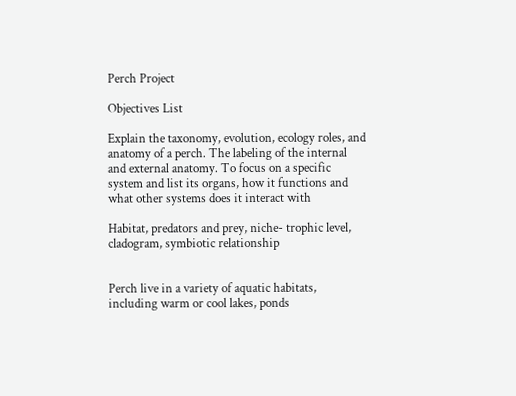Perch Project

Objectives List

Explain the taxonomy, evolution, ecology roles, and anatomy of a perch. The labeling of the internal and external anatomy. To focus on a specific system and list its organs, how it functions and what other systems does it interact with

Habitat, predators and prey, niche- trophic level, cladogram, symbiotic relationship


Perch live in a variety of aquatic habitats, including warm or cool lakes, ponds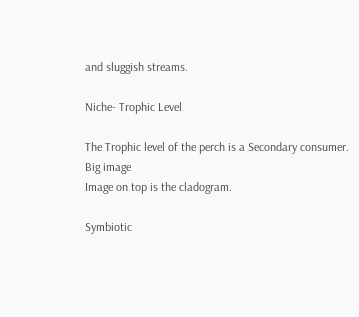and sluggish streams.

Niche- Trophic Level

The Trophic level of the perch is a Secondary consumer.
Big image
Image on top is the cladogram.

Symbiotic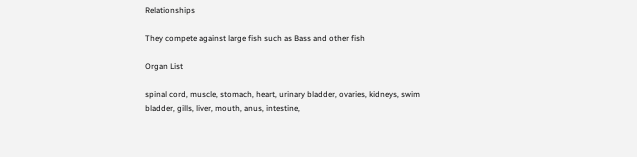Relationships

They compete against large fish such as Bass and other fish

Organ List

spinal cord, muscle, stomach, heart, urinary bladder, ovaries, kidneys, swim bladder, gills, liver, mouth, anus, intestine,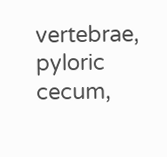vertebrae, pyloric cecum,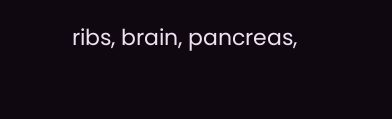ribs, brain, pancreas,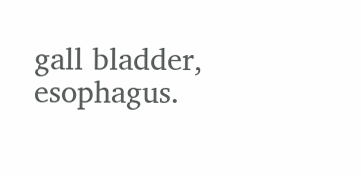gall bladder, esophagus.